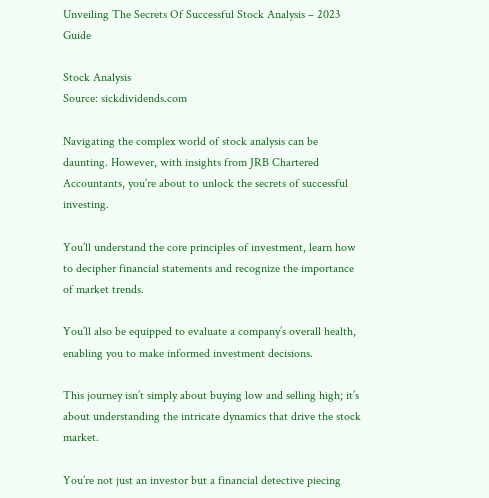Unveiling The Secrets Of Successful Stock Analysis – 2023 Guide

Stock Analysis
Source: sickdividends.com

Navigating the complex world of stock analysis can be daunting. However, with insights from JRB Chartered Accountants, you’re about to unlock the secrets of successful investing.

You’ll understand the core principles of investment, learn how to decipher financial statements and recognize the importance of market trends.

You’ll also be equipped to evaluate a company’s overall health, enabling you to make informed investment decisions.

This journey isn’t simply about buying low and selling high; it’s about understanding the intricate dynamics that drive the stock market.

You’re not just an investor but a financial detective piecing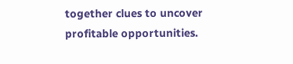together clues to uncover profitable opportunities.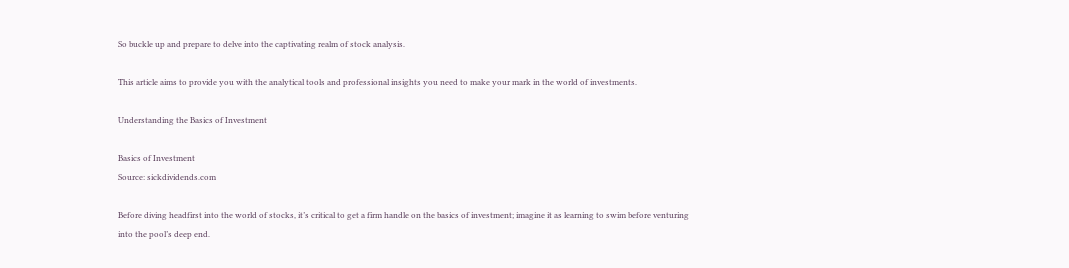So buckle up and prepare to delve into the captivating realm of stock analysis.

This article aims to provide you with the analytical tools and professional insights you need to make your mark in the world of investments.

Understanding the Basics of Investment

Basics of Investment
Source: sickdividends.com

Before diving headfirst into the world of stocks, it’s critical to get a firm handle on the basics of investment; imagine it as learning to swim before venturing into the pool’s deep end.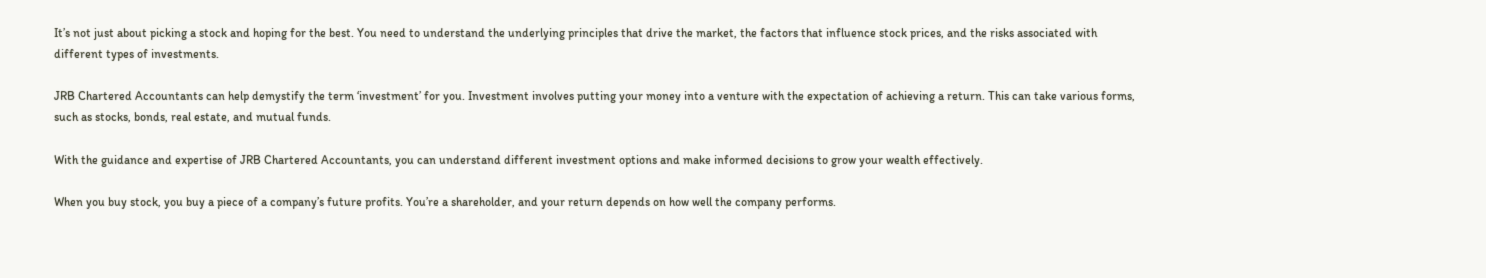It’s not just about picking a stock and hoping for the best. You need to understand the underlying principles that drive the market, the factors that influence stock prices, and the risks associated with different types of investments.

JRB Chartered Accountants can help demystify the term ‘investment’ for you. Investment involves putting your money into a venture with the expectation of achieving a return. This can take various forms, such as stocks, bonds, real estate, and mutual funds.

With the guidance and expertise of JRB Chartered Accountants, you can understand different investment options and make informed decisions to grow your wealth effectively.

When you buy stock, you buy a piece of a company’s future profits. You’re a shareholder, and your return depends on how well the company performs.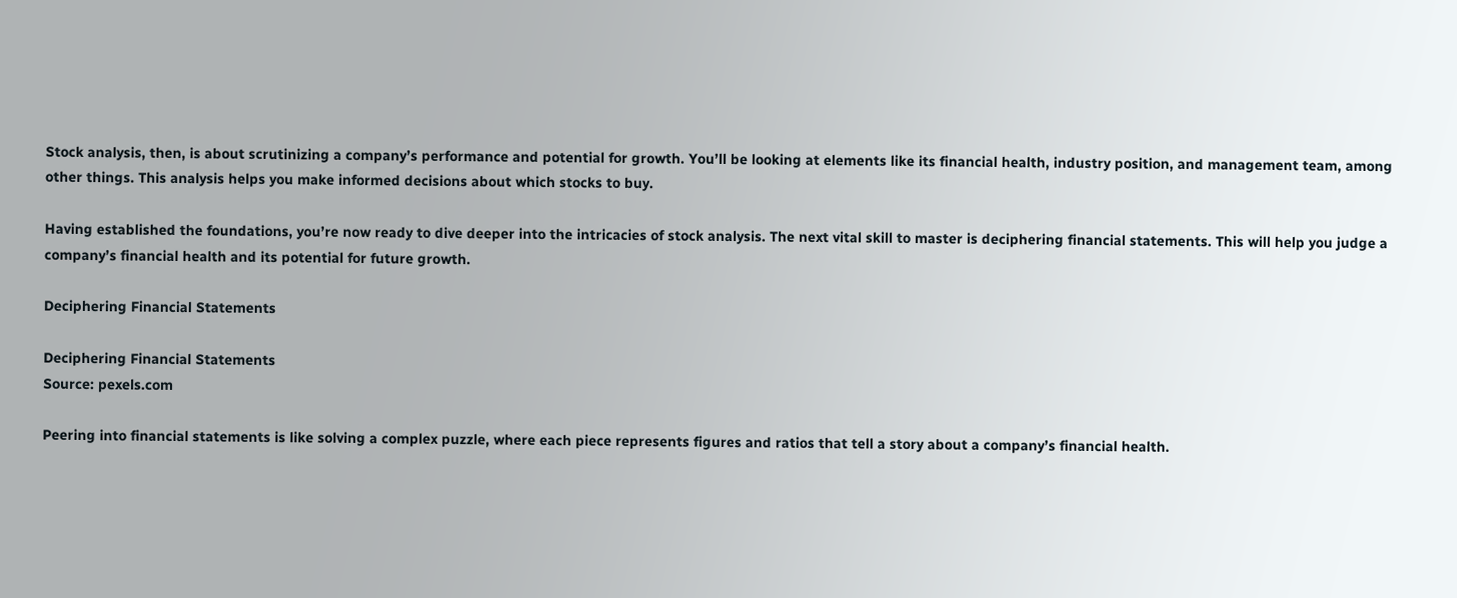Stock analysis, then, is about scrutinizing a company’s performance and potential for growth. You’ll be looking at elements like its financial health, industry position, and management team, among other things. This analysis helps you make informed decisions about which stocks to buy.

Having established the foundations, you’re now ready to dive deeper into the intricacies of stock analysis. The next vital skill to master is deciphering financial statements. This will help you judge a company’s financial health and its potential for future growth.

Deciphering Financial Statements

Deciphering Financial Statements
Source: pexels.com

Peering into financial statements is like solving a complex puzzle, where each piece represents figures and ratios that tell a story about a company’s financial health.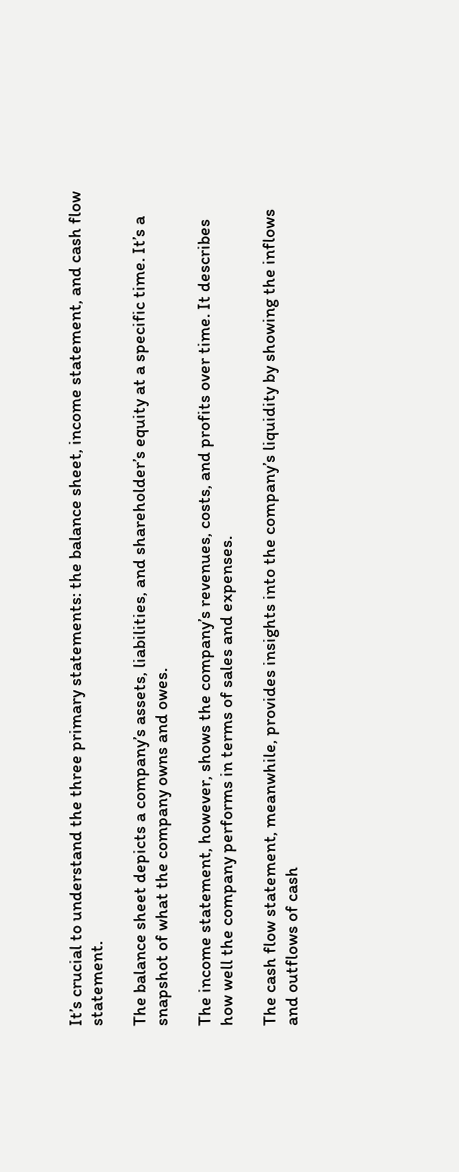It’s crucial to understand the three primary statements: the balance sheet, income statement, and cash flow statement.

The balance sheet depicts a company’s assets, liabilities, and shareholder’s equity at a specific time. It’s a snapshot of what the company owns and owes.

The income statement, however, shows the company’s revenues, costs, and profits over time. It describes how well the company performs in terms of sales and expenses.

The cash flow statement, meanwhile, provides insights into the company’s liquidity by showing the inflows and outflows of cash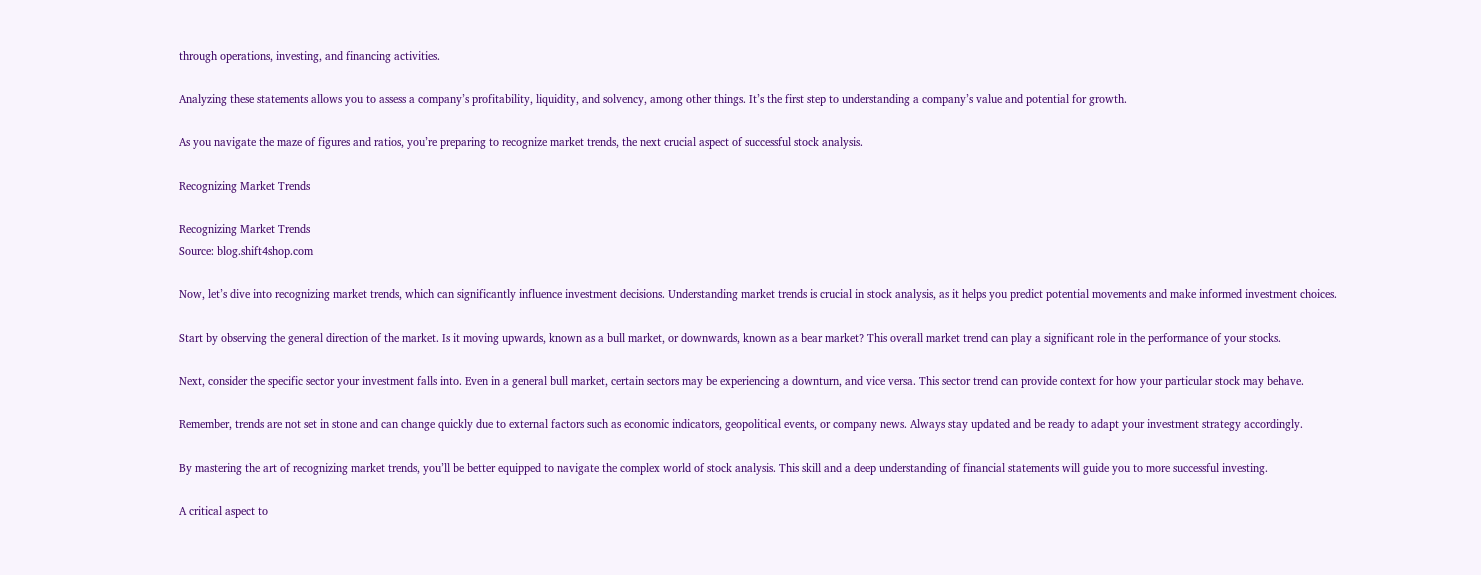through operations, investing, and financing activities.

Analyzing these statements allows you to assess a company’s profitability, liquidity, and solvency, among other things. It’s the first step to understanding a company’s value and potential for growth.

As you navigate the maze of figures and ratios, you’re preparing to recognize market trends, the next crucial aspect of successful stock analysis.

Recognizing Market Trends

Recognizing Market Trends
Source: blog.shift4shop.com

Now, let’s dive into recognizing market trends, which can significantly influence investment decisions. Understanding market trends is crucial in stock analysis, as it helps you predict potential movements and make informed investment choices.

Start by observing the general direction of the market. Is it moving upwards, known as a bull market, or downwards, known as a bear market? This overall market trend can play a significant role in the performance of your stocks.

Next, consider the specific sector your investment falls into. Even in a general bull market, certain sectors may be experiencing a downturn, and vice versa. This sector trend can provide context for how your particular stock may behave.

Remember, trends are not set in stone and can change quickly due to external factors such as economic indicators, geopolitical events, or company news. Always stay updated and be ready to adapt your investment strategy accordingly.

By mastering the art of recognizing market trends, you’ll be better equipped to navigate the complex world of stock analysis. This skill and a deep understanding of financial statements will guide you to more successful investing.

A critical aspect to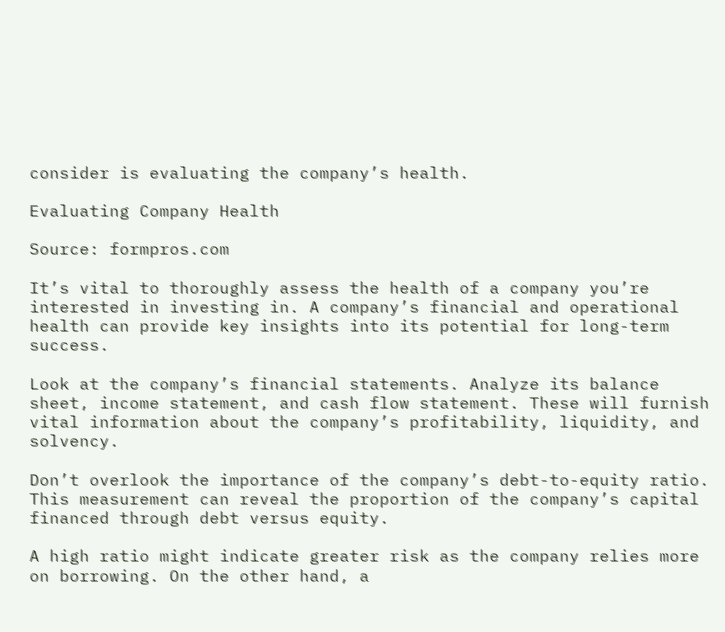consider is evaluating the company’s health.

Evaluating Company Health

Source: formpros.com

It’s vital to thoroughly assess the health of a company you’re interested in investing in. A company’s financial and operational health can provide key insights into its potential for long-term success.

Look at the company’s financial statements. Analyze its balance sheet, income statement, and cash flow statement. These will furnish vital information about the company’s profitability, liquidity, and solvency.

Don’t overlook the importance of the company’s debt-to-equity ratio. This measurement can reveal the proportion of the company’s capital financed through debt versus equity.

A high ratio might indicate greater risk as the company relies more on borrowing. On the other hand, a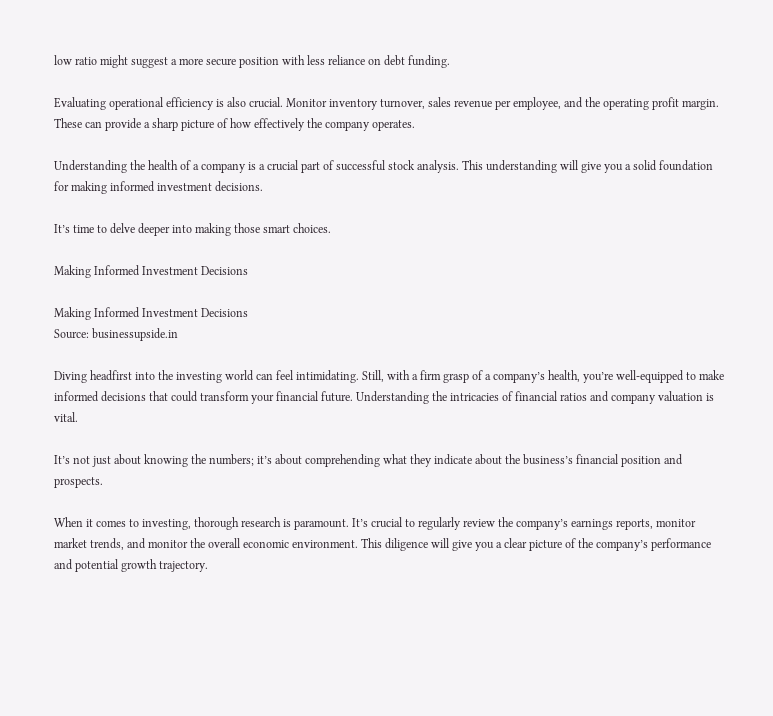low ratio might suggest a more secure position with less reliance on debt funding.

Evaluating operational efficiency is also crucial. Monitor inventory turnover, sales revenue per employee, and the operating profit margin. These can provide a sharp picture of how effectively the company operates.

Understanding the health of a company is a crucial part of successful stock analysis. This understanding will give you a solid foundation for making informed investment decisions.

It’s time to delve deeper into making those smart choices.

Making Informed Investment Decisions

Making Informed Investment Decisions
Source: businessupside.in

Diving headfirst into the investing world can feel intimidating. Still, with a firm grasp of a company’s health, you’re well-equipped to make informed decisions that could transform your financial future. Understanding the intricacies of financial ratios and company valuation is vital.

It’s not just about knowing the numbers; it’s about comprehending what they indicate about the business’s financial position and prospects.

When it comes to investing, thorough research is paramount. It’s crucial to regularly review the company’s earnings reports, monitor market trends, and monitor the overall economic environment. This diligence will give you a clear picture of the company’s performance and potential growth trajectory.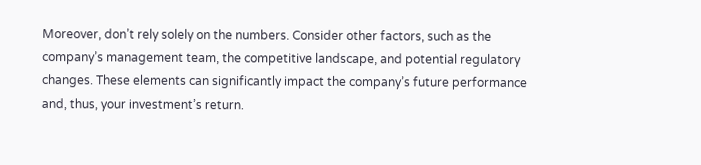Moreover, don’t rely solely on the numbers. Consider other factors, such as the company’s management team, the competitive landscape, and potential regulatory changes. These elements can significantly impact the company’s future performance and, thus, your investment’s return.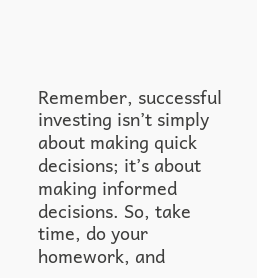Remember, successful investing isn’t simply about making quick decisions; it’s about making informed decisions. So, take time, do your homework, and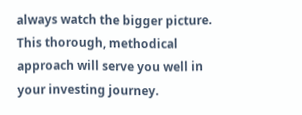always watch the bigger picture. This thorough, methodical approach will serve you well in your investing journey.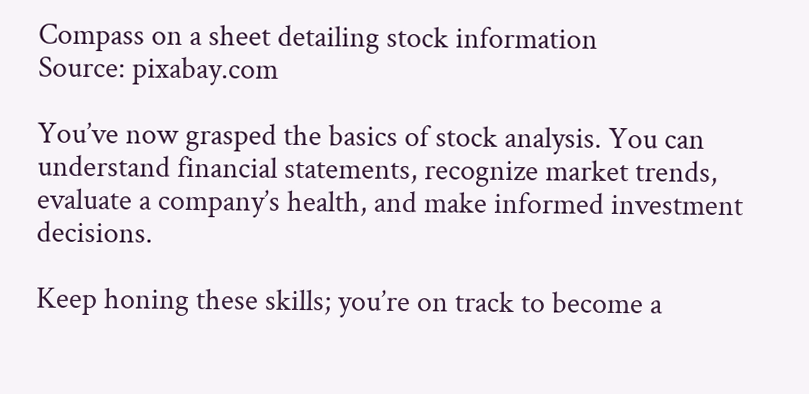Compass on a sheet detailing stock information
Source: pixabay.com

You’ve now grasped the basics of stock analysis. You can understand financial statements, recognize market trends, evaluate a company’s health, and make informed investment decisions.

Keep honing these skills; you’re on track to become a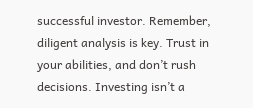successful investor. Remember, diligent analysis is key. Trust in your abilities, and don’t rush decisions. Investing isn’t a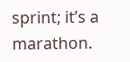sprint; it’s a marathon.